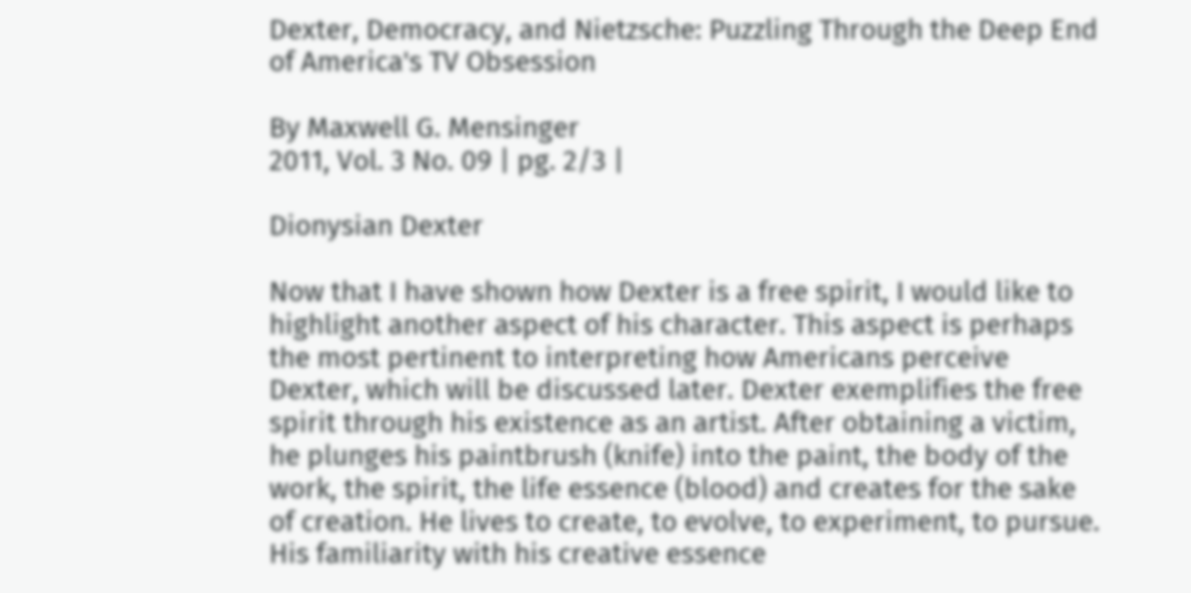Dexter, Democracy, and Nietzsche: Puzzling Through the Deep End of America's TV Obsession

By Maxwell G. Mensinger
2011, Vol. 3 No. 09 | pg. 2/3 |

Dionysian Dexter

Now that I have shown how Dexter is a free spirit, I would like to highlight another aspect of his character. This aspect is perhaps the most pertinent to interpreting how Americans perceive Dexter, which will be discussed later. Dexter exemplifies the free spirit through his existence as an artist. After obtaining a victim, he plunges his paintbrush (knife) into the paint, the body of the work, the spirit, the life essence (blood) and creates for the sake of creation. He lives to create, to evolve, to experiment, to pursue. His familiarity with his creative essence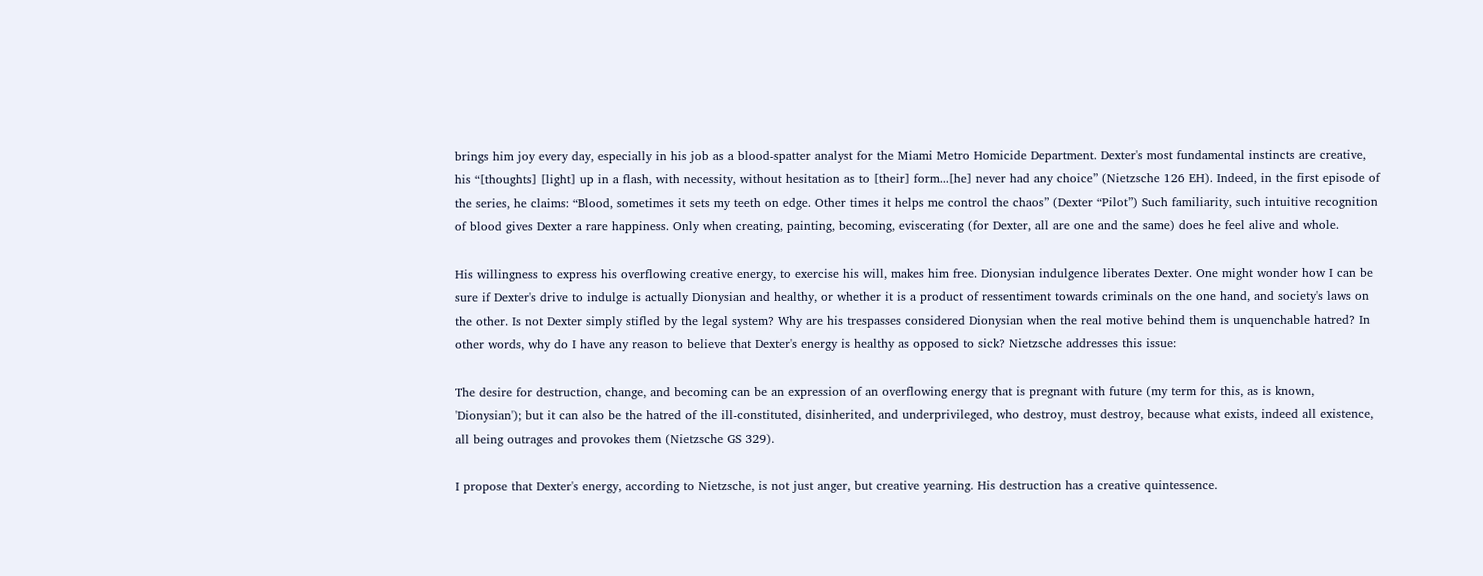brings him joy every day, especially in his job as a blood-spatter analyst for the Miami Metro Homicide Department. Dexter's most fundamental instincts are creative, his “[thoughts] [light] up in a flash, with necessity, without hesitation as to [their] form...[he] never had any choice” (Nietzsche 126 EH). Indeed, in the first episode of the series, he claims: “Blood, sometimes it sets my teeth on edge. Other times it helps me control the chaos” (Dexter “Pilot”) Such familiarity, such intuitive recognition of blood gives Dexter a rare happiness. Only when creating, painting, becoming, eviscerating (for Dexter, all are one and the same) does he feel alive and whole.

His willingness to express his overflowing creative energy, to exercise his will, makes him free. Dionysian indulgence liberates Dexter. One might wonder how I can be sure if Dexter's drive to indulge is actually Dionysian and healthy, or whether it is a product of ressentiment towards criminals on the one hand, and society's laws on the other. Is not Dexter simply stifled by the legal system? Why are his trespasses considered Dionysian when the real motive behind them is unquenchable hatred? In other words, why do I have any reason to believe that Dexter's energy is healthy as opposed to sick? Nietzsche addresses this issue:

The desire for destruction, change, and becoming can be an expression of an overflowing energy that is pregnant with future (my term for this, as is known, 'Dionysian'); but it can also be the hatred of the ill-constituted, disinherited, and underprivileged, who destroy, must destroy, because what exists, indeed all existence, all being outrages and provokes them (Nietzsche GS 329).

I propose that Dexter's energy, according to Nietzsche, is not just anger, but creative yearning. His destruction has a creative quintessence.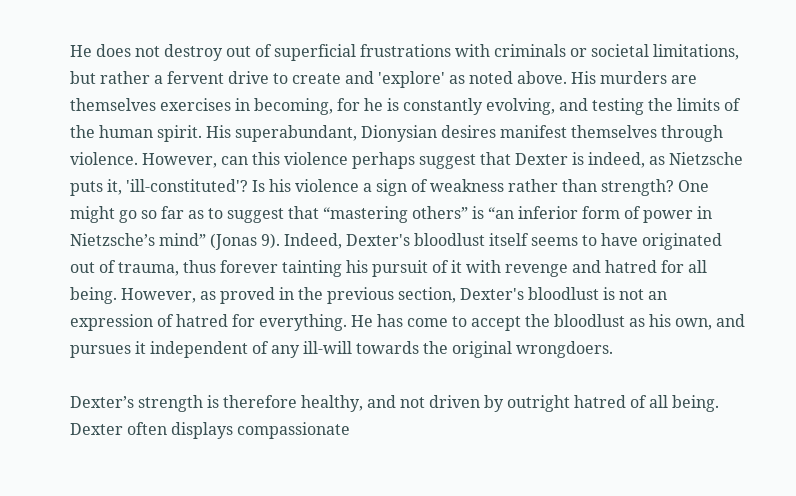He does not destroy out of superficial frustrations with criminals or societal limitations, but rather a fervent drive to create and 'explore' as noted above. His murders are themselves exercises in becoming, for he is constantly evolving, and testing the limits of the human spirit. His superabundant, Dionysian desires manifest themselves through violence. However, can this violence perhaps suggest that Dexter is indeed, as Nietzsche puts it, 'ill-constituted'? Is his violence a sign of weakness rather than strength? One might go so far as to suggest that “mastering others” is “an inferior form of power in Nietzsche’s mind” (Jonas 9). Indeed, Dexter's bloodlust itself seems to have originated out of trauma, thus forever tainting his pursuit of it with revenge and hatred for all being. However, as proved in the previous section, Dexter's bloodlust is not an expression of hatred for everything. He has come to accept the bloodlust as his own, and pursues it independent of any ill-will towards the original wrongdoers.

Dexter’s strength is therefore healthy, and not driven by outright hatred of all being. Dexter often displays compassionate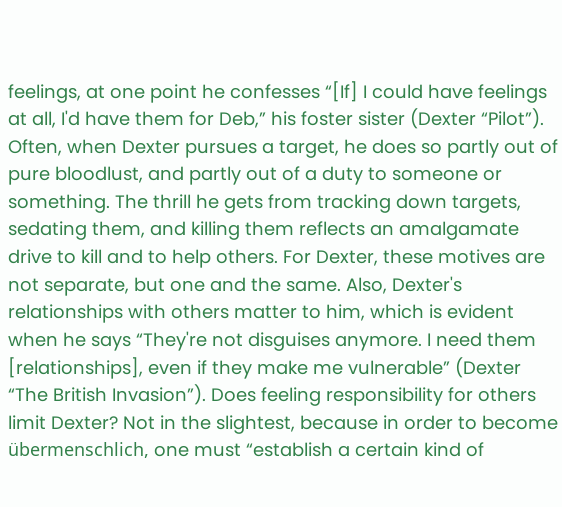feelings, at one point he confesses “[If] I could have feelings at all, I'd have them for Deb,” his foster sister (Dexter “Pilot”). Often, when Dexter pursues a target, he does so partly out of pure bloodlust, and partly out of a duty to someone or something. The thrill he gets from tracking down targets, sedating them, and killing them reflects an amalgamate drive to kill and to help others. For Dexter, these motives are not separate, but one and the same. Also, Dexter's relationships with others matter to him, which is evident when he says “They're not disguises anymore. I need them [relationships], even if they make me vulnerable” (Dexter “The British Invasion”). Does feeling responsibility for others limit Dexter? Not in the slightest, because in order to become übermenschlich, one must “establish a certain kind of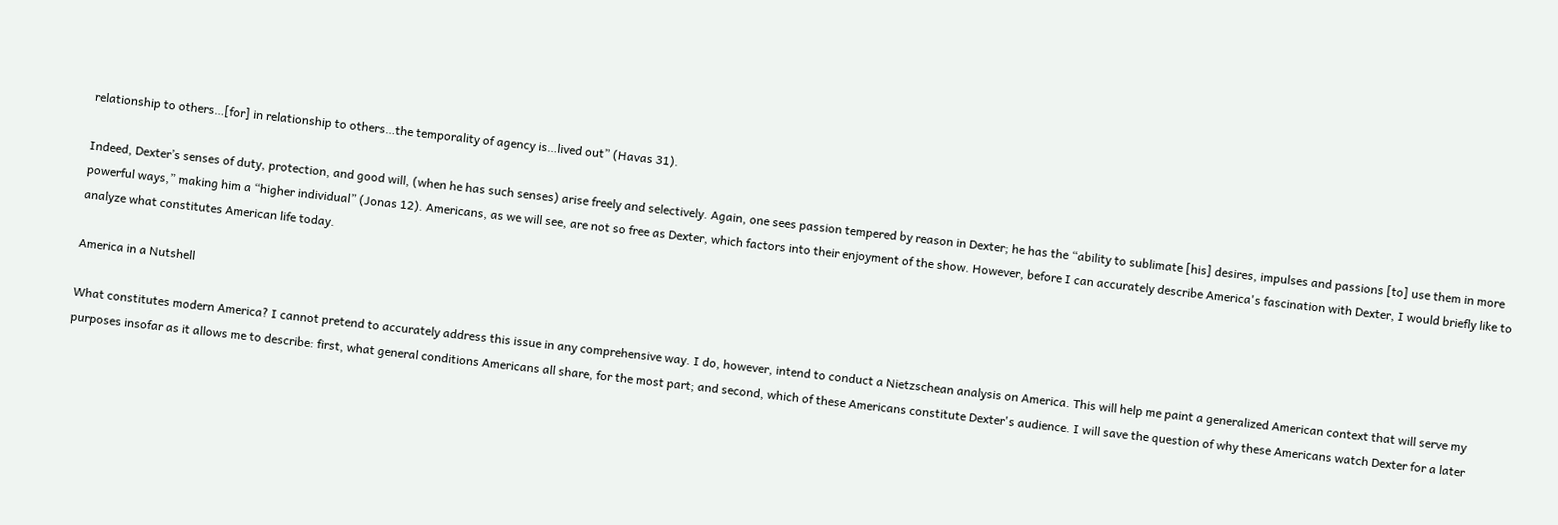relationship to others…[for] in relationship to others…the temporality of agency is…lived out” (Havas 31).

Indeed, Dexter’s senses of duty, protection, and good will, (when he has such senses) arise freely and selectively. Again, one sees passion tempered by reason in Dexter; he has the “ability to sublimate [his] desires, impulses and passions [to] use them in more powerful ways,” making him a “higher individual” (Jonas 12). Americans, as we will see, are not so free as Dexter, which factors into their enjoyment of the show. However, before I can accurately describe America's fascination with Dexter, I would briefly like to analyze what constitutes American life today.

America in a Nutshell

What constitutes modern America? I cannot pretend to accurately address this issue in any comprehensive way. I do, however, intend to conduct a Nietzschean analysis on America. This will help me paint a generalized American context that will serve my purposes insofar as it allows me to describe: first, what general conditions Americans all share, for the most part; and second, which of these Americans constitute Dexter's audience. I will save the question of why these Americans watch Dexter for a later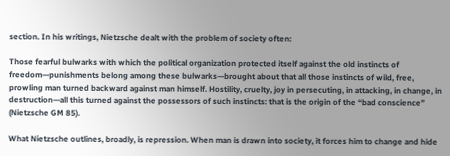section. In his writings, Nietzsche dealt with the problem of society often:

Those fearful bulwarks with which the political organization protected itself against the old instincts of freedom—punishments belong among these bulwarks—brought about that all those instincts of wild, free, prowling man turned backward against man himself. Hostility, cruelty, joy in persecuting, in attacking, in change, in destruction—all this turned against the possessors of such instincts: that is the origin of the “bad conscience” (Nietzsche GM 85).

What Nietzsche outlines, broadly, is repression. When man is drawn into society, it forces him to change and hide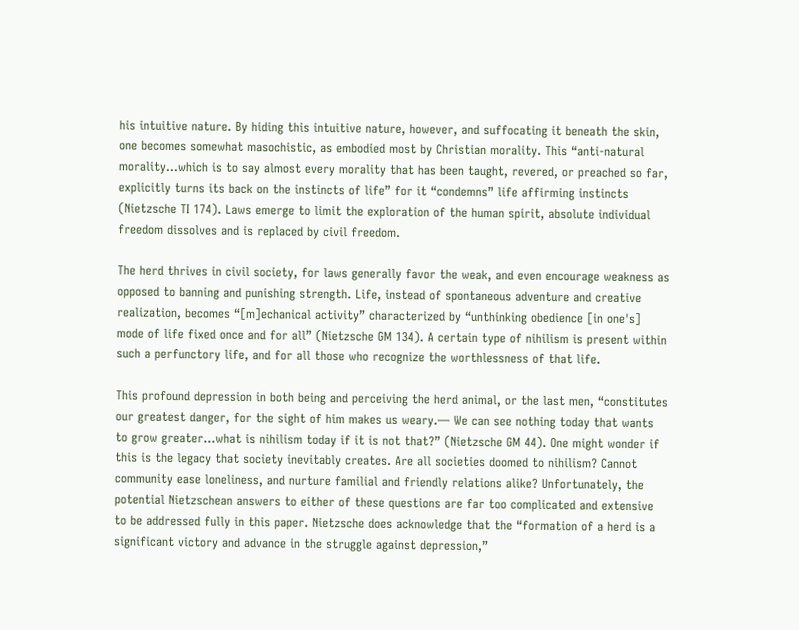his intuitive nature. By hiding this intuitive nature, however, and suffocating it beneath the skin, one becomes somewhat masochistic, as embodied most by Christian morality. This “anti-natural morality...which is to say almost every morality that has been taught, revered, or preached so far, explicitly turns its back on the instincts of life” for it “condemns” life affirming instincts (Nietzsche TI 174). Laws emerge to limit the exploration of the human spirit, absolute individual freedom dissolves and is replaced by civil freedom.

The herd thrives in civil society, for laws generally favor the weak, and even encourage weakness as opposed to banning and punishing strength. Life, instead of spontaneous adventure and creative realization, becomes “[m]echanical activity” characterized by “unthinking obedience [in one's] mode of life fixed once and for all” (Nietzsche GM 134). A certain type of nihilism is present within such a perfunctory life, and for all those who recognize the worthlessness of that life.

This profound depression in both being and perceiving the herd animal, or the last men, “constitutes our greatest danger, for the sight of him makes us weary.— We can see nothing today that wants to grow greater...what is nihilism today if it is not that?” (Nietzsche GM 44). One might wonder if this is the legacy that society inevitably creates. Are all societies doomed to nihilism? Cannot community ease loneliness, and nurture familial and friendly relations alike? Unfortunately, the potential Nietzschean answers to either of these questions are far too complicated and extensive to be addressed fully in this paper. Nietzsche does acknowledge that the “formation of a herd is a significant victory and advance in the struggle against depression,”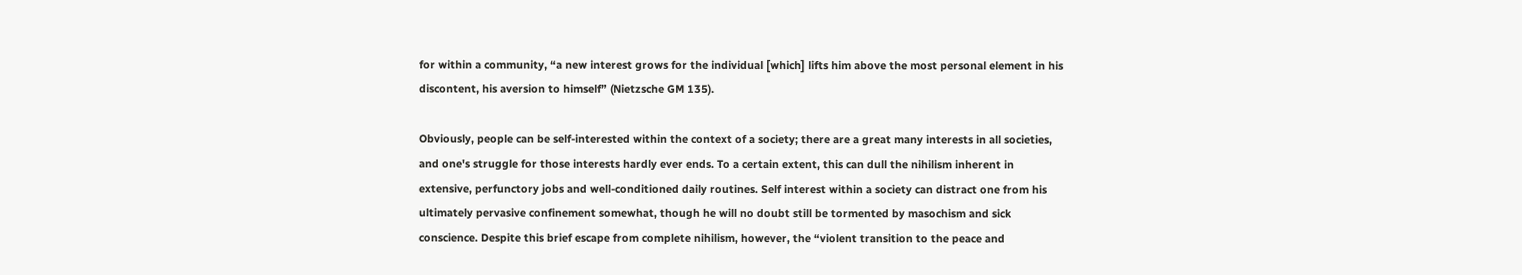for within a community, “a new interest grows for the individual [which] lifts him above the most personal element in his discontent, his aversion to himself” (Nietzsche GM 135).

Obviously, people can be self-interested within the context of a society; there are a great many interests in all societies, and one's struggle for those interests hardly ever ends. To a certain extent, this can dull the nihilism inherent in extensive, perfunctory jobs and well-conditioned daily routines. Self interest within a society can distract one from his ultimately pervasive confinement somewhat, though he will no doubt still be tormented by masochism and sick conscience. Despite this brief escape from complete nihilism, however, the “violent transition to the peace and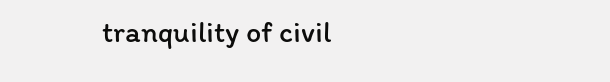tranquility of civil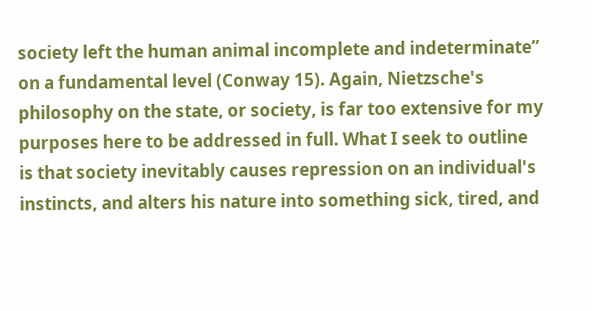society left the human animal incomplete and indeterminate” on a fundamental level (Conway 15). Again, Nietzsche's philosophy on the state, or society, is far too extensive for my purposes here to be addressed in full. What I seek to outline is that society inevitably causes repression on an individual's instincts, and alters his nature into something sick, tired, and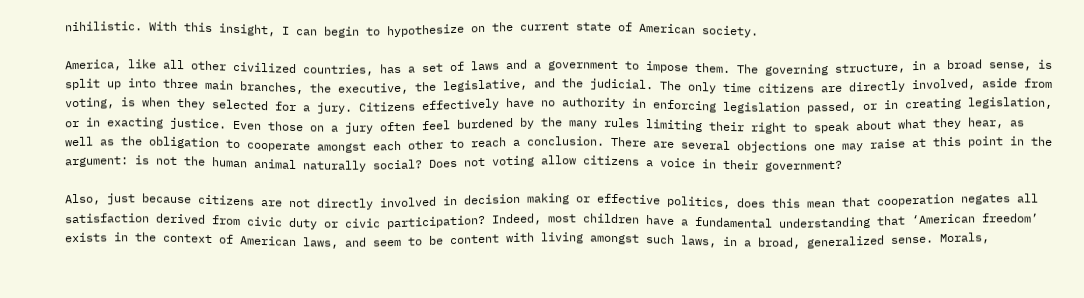nihilistic. With this insight, I can begin to hypothesize on the current state of American society.

America, like all other civilized countries, has a set of laws and a government to impose them. The governing structure, in a broad sense, is split up into three main branches, the executive, the legislative, and the judicial. The only time citizens are directly involved, aside from voting, is when they selected for a jury. Citizens effectively have no authority in enforcing legislation passed, or in creating legislation, or in exacting justice. Even those on a jury often feel burdened by the many rules limiting their right to speak about what they hear, as well as the obligation to cooperate amongst each other to reach a conclusion. There are several objections one may raise at this point in the argument: is not the human animal naturally social? Does not voting allow citizens a voice in their government?

Also, just because citizens are not directly involved in decision making or effective politics, does this mean that cooperation negates all satisfaction derived from civic duty or civic participation? Indeed, most children have a fundamental understanding that ‘American freedom’ exists in the context of American laws, and seem to be content with living amongst such laws, in a broad, generalized sense. Morals,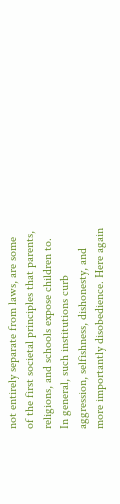not entirely separate from laws, are some of the first societal principles that parents, religions, and schools expose children to. In general, such institutions curb aggression, selfishness, dishonesty, and more importantly disobedience. Here again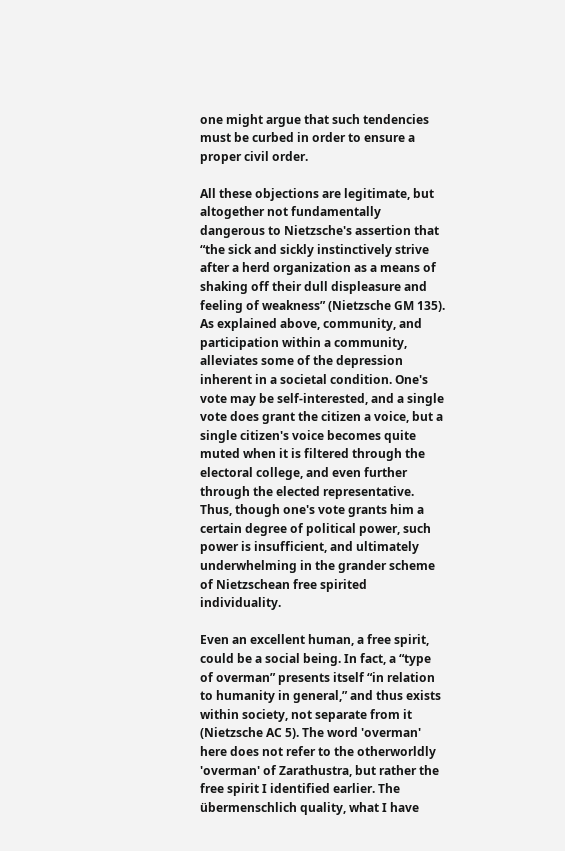one might argue that such tendencies must be curbed in order to ensure a proper civil order.

All these objections are legitimate, but altogether not fundamentally dangerous to Nietzsche's assertion that “the sick and sickly instinctively strive after a herd organization as a means of shaking off their dull displeasure and feeling of weakness” (Nietzsche GM 135). As explained above, community, and participation within a community, alleviates some of the depression inherent in a societal condition. One's vote may be self-interested, and a single vote does grant the citizen a voice, but a single citizen's voice becomes quite muted when it is filtered through the electoral college, and even further through the elected representative. Thus, though one's vote grants him a certain degree of political power, such power is insufficient, and ultimately underwhelming in the grander scheme of Nietzschean free spirited individuality.

Even an excellent human, a free spirit, could be a social being. In fact, a “type of overman” presents itself “in relation to humanity in general,” and thus exists within society, not separate from it (Nietzsche AC 5). The word 'overman' here does not refer to the otherworldly 'overman' of Zarathustra, but rather the free spirit I identified earlier. The übermenschlich quality, what I have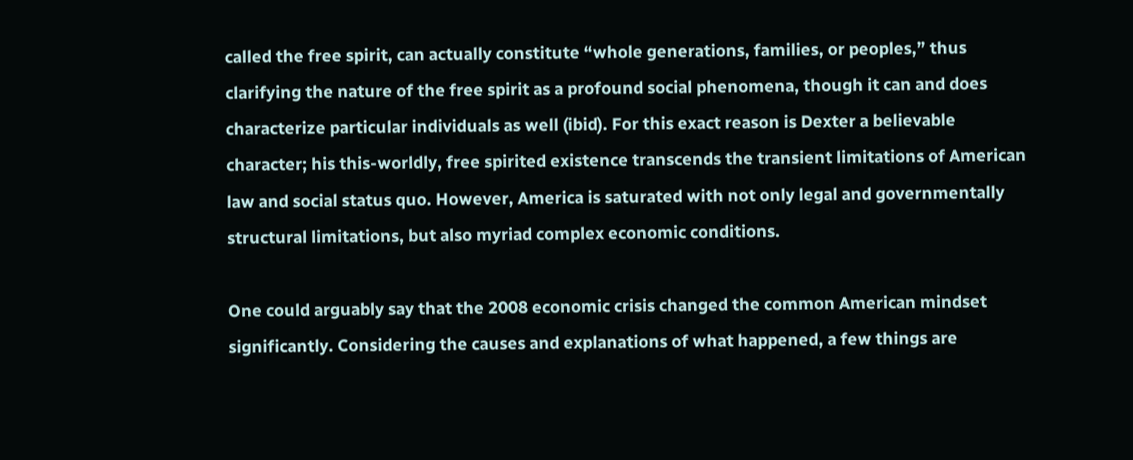called the free spirit, can actually constitute “whole generations, families, or peoples,” thus clarifying the nature of the free spirit as a profound social phenomena, though it can and does characterize particular individuals as well (ibid). For this exact reason is Dexter a believable character; his this-worldly, free spirited existence transcends the transient limitations of American law and social status quo. However, America is saturated with not only legal and governmentally structural limitations, but also myriad complex economic conditions.

One could arguably say that the 2008 economic crisis changed the common American mindset significantly. Considering the causes and explanations of what happened, a few things are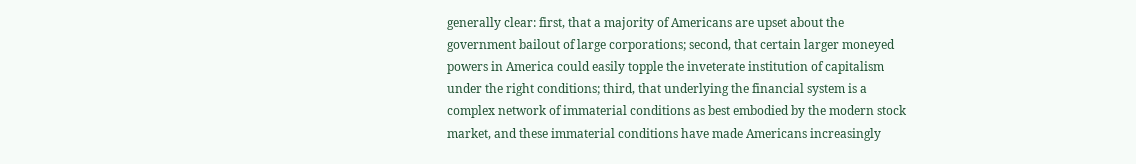generally clear: first, that a majority of Americans are upset about the government bailout of large corporations; second, that certain larger moneyed powers in America could easily topple the inveterate institution of capitalism under the right conditions; third, that underlying the financial system is a complex network of immaterial conditions as best embodied by the modern stock market, and these immaterial conditions have made Americans increasingly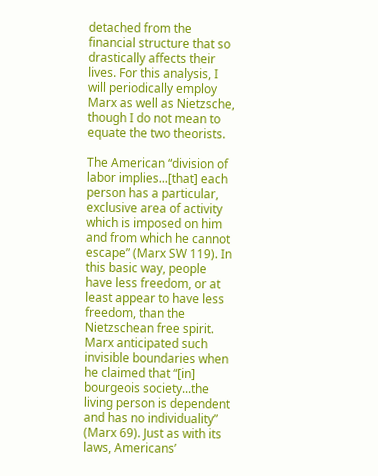detached from the financial structure that so drastically affects their lives. For this analysis, I will periodically employ Marx as well as Nietzsche, though I do not mean to equate the two theorists.

The American “division of labor implies...[that] each person has a particular, exclusive area of activity which is imposed on him and from which he cannot escape” (Marx SW 119). In this basic way, people have less freedom, or at least appear to have less freedom, than the Nietzschean free spirit. Marx anticipated such invisible boundaries when he claimed that “[in] bourgeois society...the living person is dependent and has no individuality” (Marx 69). Just as with its laws, Americans’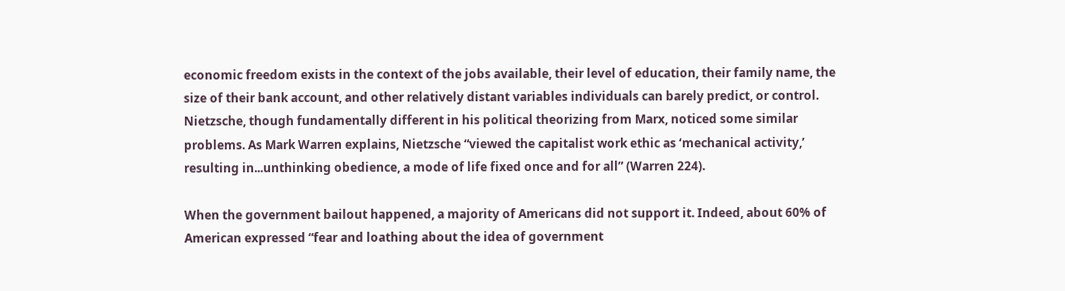economic freedom exists in the context of the jobs available, their level of education, their family name, the size of their bank account, and other relatively distant variables individuals can barely predict, or control. Nietzsche, though fundamentally different in his political theorizing from Marx, noticed some similar problems. As Mark Warren explains, Nietzsche “viewed the capitalist work ethic as ‘mechanical activity,’ resulting in...unthinking obedience, a mode of life fixed once and for all” (Warren 224).

When the government bailout happened, a majority of Americans did not support it. Indeed, about 60% of American expressed “fear and loathing about the idea of government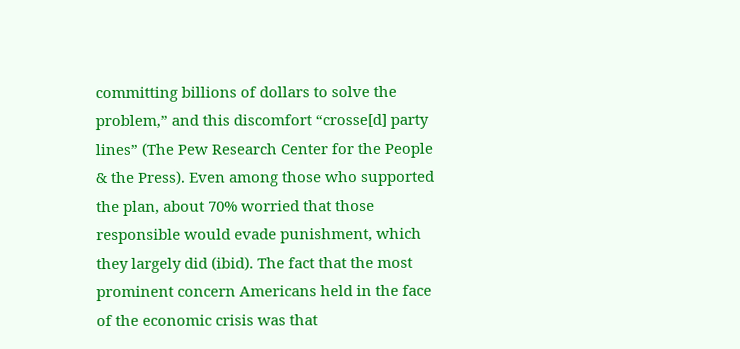committing billions of dollars to solve the problem,” and this discomfort “crosse[d] party lines” (The Pew Research Center for the People & the Press). Even among those who supported the plan, about 70% worried that those responsible would evade punishment, which they largely did (ibid). The fact that the most prominent concern Americans held in the face of the economic crisis was that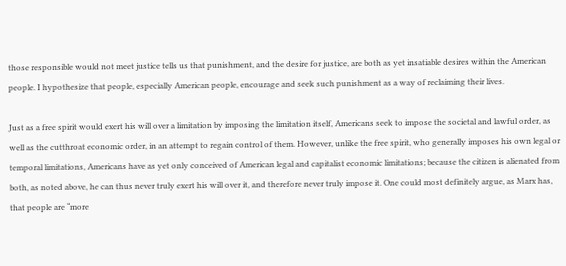those responsible would not meet justice tells us that punishment, and the desire for justice, are both as yet insatiable desires within the American people. I hypothesize that people, especially American people, encourage and seek such punishment as a way of reclaiming their lives.

Just as a free spirit would exert his will over a limitation by imposing the limitation itself, Americans seek to impose the societal and lawful order, as well as the cutthroat economic order, in an attempt to regain control of them. However, unlike the free spirit, who generally imposes his own legal or temporal limitations, Americans have as yet only conceived of American legal and capitalist economic limitations; because the citizen is alienated from both, as noted above, he can thus never truly exert his will over it, and therefore never truly impose it. One could most definitely argue, as Marx has, that people are “more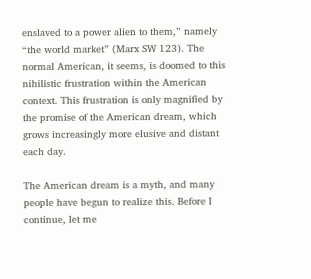enslaved to a power alien to them,” namely “the world market” (Marx SW 123). The normal American, it seems, is doomed to this nihilistic frustration within the American context. This frustration is only magnified by the promise of the American dream, which grows increasingly more elusive and distant each day.

The American dream is a myth, and many people have begun to realize this. Before I continue, let me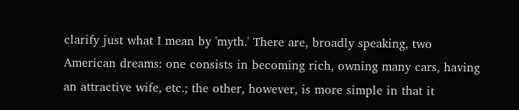clarify just what I mean by 'myth.' There are, broadly speaking, two American dreams: one consists in becoming rich, owning many cars, having an attractive wife, etc.; the other, however, is more simple in that it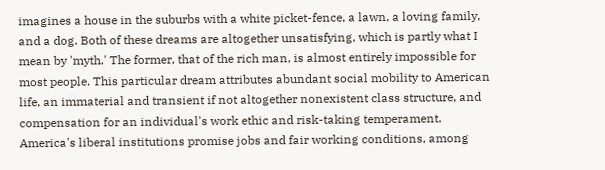imagines a house in the suburbs with a white picket-fence, a lawn, a loving family, and a dog. Both of these dreams are altogether unsatisfying, which is partly what I mean by 'myth.' The former, that of the rich man, is almost entirely impossible for most people. This particular dream attributes abundant social mobility to American life, an immaterial and transient if not altogether nonexistent class structure, and compensation for an individual's work ethic and risk-taking temperament. America's liberal institutions promise jobs and fair working conditions, among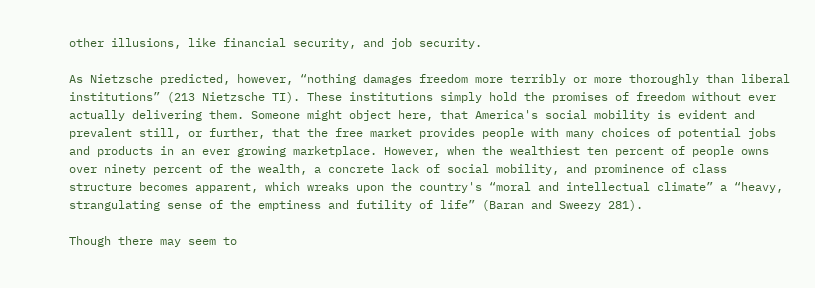other illusions, like financial security, and job security.

As Nietzsche predicted, however, “nothing damages freedom more terribly or more thoroughly than liberal institutions” (213 Nietzsche TI). These institutions simply hold the promises of freedom without ever actually delivering them. Someone might object here, that America's social mobility is evident and prevalent still, or further, that the free market provides people with many choices of potential jobs and products in an ever growing marketplace. However, when the wealthiest ten percent of people owns over ninety percent of the wealth, a concrete lack of social mobility, and prominence of class structure becomes apparent, which wreaks upon the country's “moral and intellectual climate” a “heavy, strangulating sense of the emptiness and futility of life” (Baran and Sweezy 281).

Though there may seem to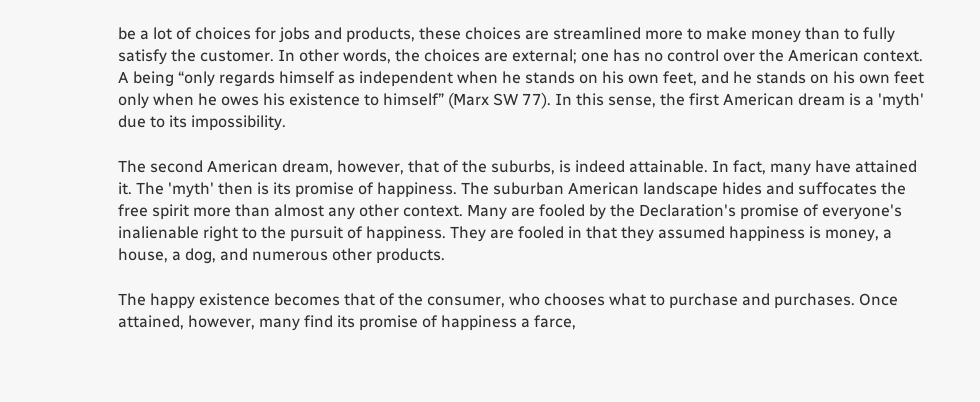be a lot of choices for jobs and products, these choices are streamlined more to make money than to fully satisfy the customer. In other words, the choices are external; one has no control over the American context. A being “only regards himself as independent when he stands on his own feet, and he stands on his own feet only when he owes his existence to himself” (Marx SW 77). In this sense, the first American dream is a 'myth' due to its impossibility.

The second American dream, however, that of the suburbs, is indeed attainable. In fact, many have attained it. The 'myth' then is its promise of happiness. The suburban American landscape hides and suffocates the free spirit more than almost any other context. Many are fooled by the Declaration's promise of everyone's inalienable right to the pursuit of happiness. They are fooled in that they assumed happiness is money, a house, a dog, and numerous other products.

The happy existence becomes that of the consumer, who chooses what to purchase and purchases. Once attained, however, many find its promise of happiness a farce,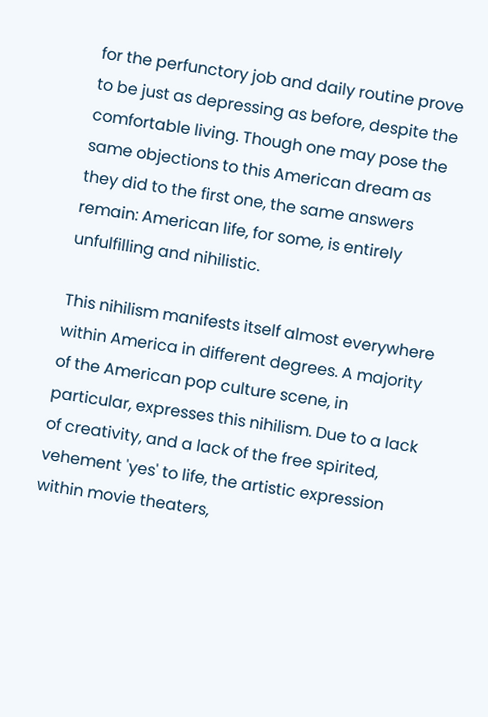for the perfunctory job and daily routine prove to be just as depressing as before, despite the comfortable living. Though one may pose the same objections to this American dream as they did to the first one, the same answers remain: American life, for some, is entirely unfulfilling and nihilistic.

This nihilism manifests itself almost everywhere within America in different degrees. A majority of the American pop culture scene, in particular, expresses this nihilism. Due to a lack of creativity, and a lack of the free spirited, vehement 'yes' to life, the artistic expression within movie theaters,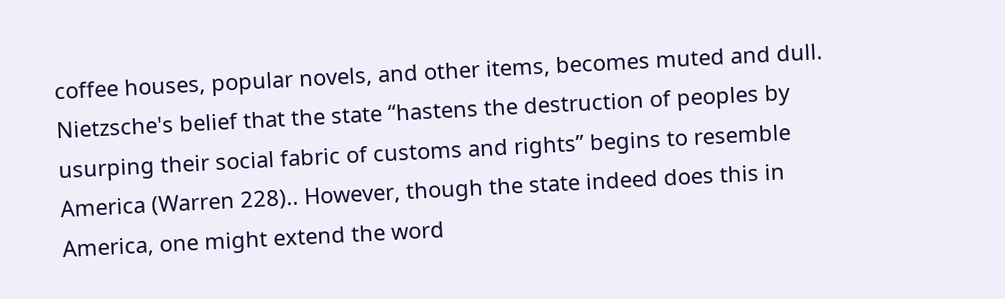coffee houses, popular novels, and other items, becomes muted and dull. Nietzsche's belief that the state “hastens the destruction of peoples by usurping their social fabric of customs and rights” begins to resemble America (Warren 228).. However, though the state indeed does this in America, one might extend the word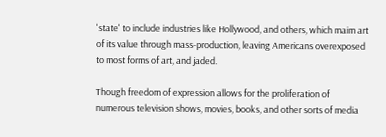'state' to include industries like Hollywood, and others, which maim art of its value through mass-production, leaving Americans overexposed to most forms of art, and jaded.

Though freedom of expression allows for the proliferation of numerous television shows, movies, books, and other sorts of media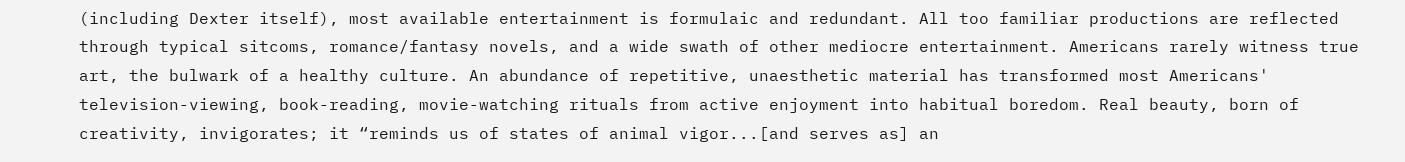(including Dexter itself), most available entertainment is formulaic and redundant. All too familiar productions are reflected through typical sitcoms, romance/fantasy novels, and a wide swath of other mediocre entertainment. Americans rarely witness true art, the bulwark of a healthy culture. An abundance of repetitive, unaesthetic material has transformed most Americans' television-viewing, book-reading, movie-watching rituals from active enjoyment into habitual boredom. Real beauty, born of creativity, invigorates; it “reminds us of states of animal vigor...[and serves as] an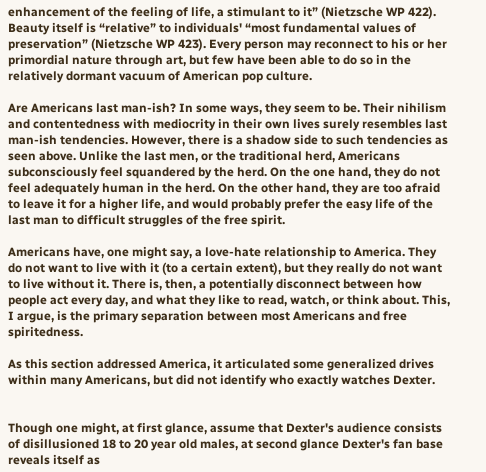enhancement of the feeling of life, a stimulant to it” (Nietzsche WP 422). Beauty itself is “relative” to individuals' “most fundamental values of preservation” (Nietzsche WP 423). Every person may reconnect to his or her primordial nature through art, but few have been able to do so in the relatively dormant vacuum of American pop culture.

Are Americans last man-ish? In some ways, they seem to be. Their nihilism and contentedness with mediocrity in their own lives surely resembles last man-ish tendencies. However, there is a shadow side to such tendencies as seen above. Unlike the last men, or the traditional herd, Americans subconsciously feel squandered by the herd. On the one hand, they do not feel adequately human in the herd. On the other hand, they are too afraid to leave it for a higher life, and would probably prefer the easy life of the last man to difficult struggles of the free spirit.

Americans have, one might say, a love-hate relationship to America. They do not want to live with it (to a certain extent), but they really do not want to live without it. There is, then, a potentially disconnect between how people act every day, and what they like to read, watch, or think about. This, I argue, is the primary separation between most Americans and free spiritedness.

As this section addressed America, it articulated some generalized drives within many Americans, but did not identify who exactly watches Dexter.


Though one might, at first glance, assume that Dexter's audience consists of disillusioned 18 to 20 year old males, at second glance Dexter's fan base reveals itself as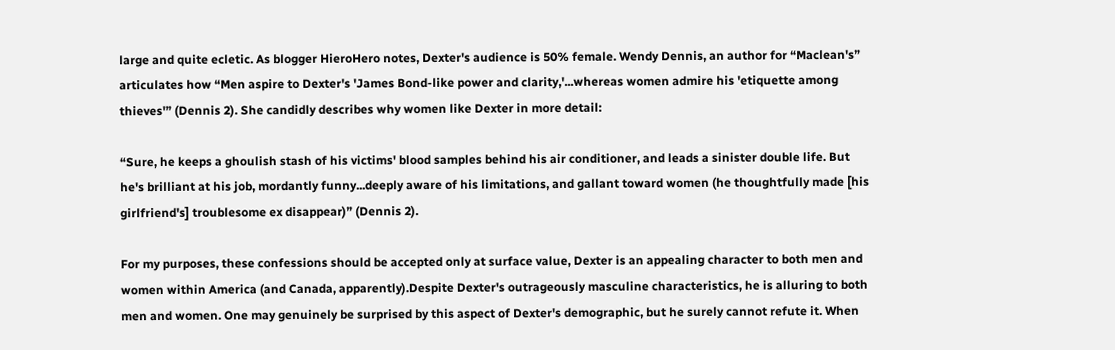large and quite ecletic. As blogger HieroHero notes, Dexter's audience is 50% female. Wendy Dennis, an author for “Maclean's” articulates how “Men aspire to Dexter's 'James Bond-like power and clarity,'...whereas women admire his 'etiquette among thieves'” (Dennis 2). She candidly describes why women like Dexter in more detail:

“Sure, he keeps a ghoulish stash of his victims' blood samples behind his air conditioner, and leads a sinister double life. But he's brilliant at his job, mordantly funny...deeply aware of his limitations, and gallant toward women (he thoughtfully made [his girlfriend's] troublesome ex disappear)” (Dennis 2).

For my purposes, these confessions should be accepted only at surface value, Dexter is an appealing character to both men and women within America (and Canada, apparently).Despite Dexter's outrageously masculine characteristics, he is alluring to both men and women. One may genuinely be surprised by this aspect of Dexter's demographic, but he surely cannot refute it. When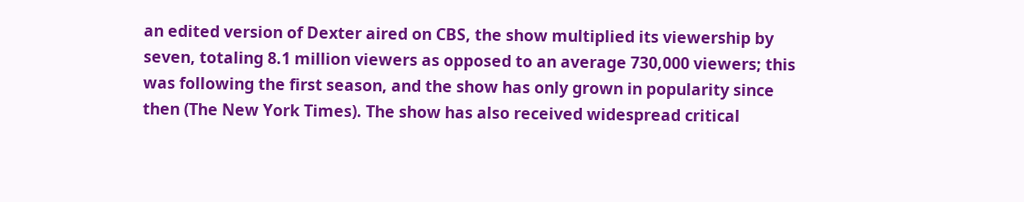an edited version of Dexter aired on CBS, the show multiplied its viewership by seven, totaling 8.1 million viewers as opposed to an average 730,000 viewers; this was following the first season, and the show has only grown in popularity since then (The New York Times). The show has also received widespread critical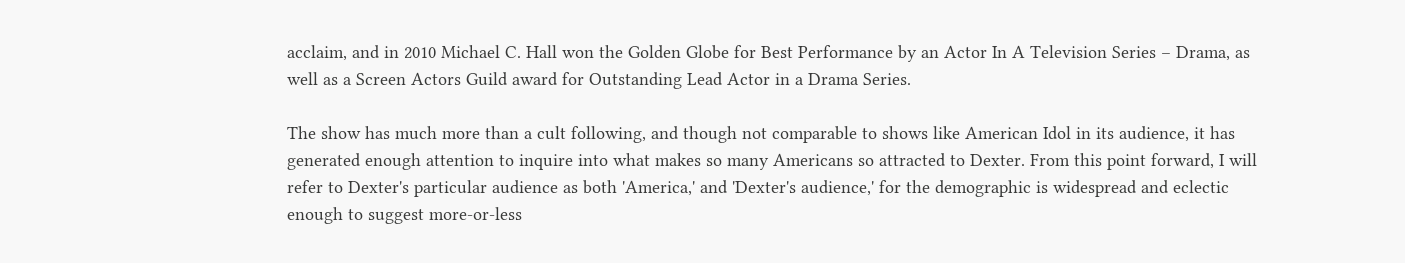acclaim, and in 2010 Michael C. Hall won the Golden Globe for Best Performance by an Actor In A Television Series – Drama, as well as a Screen Actors Guild award for Outstanding Lead Actor in a Drama Series.

The show has much more than a cult following, and though not comparable to shows like American Idol in its audience, it has generated enough attention to inquire into what makes so many Americans so attracted to Dexter. From this point forward, I will refer to Dexter's particular audience as both 'America,' and 'Dexter's audience,' for the demographic is widespread and eclectic enough to suggest more-or-less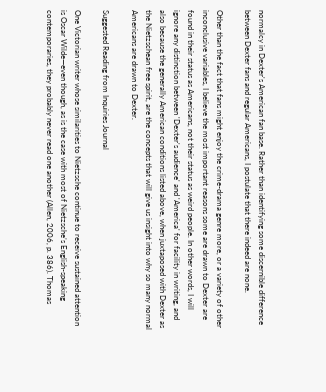normalcy in Dexter's American fan base. Rather than identifying some discernible difference between Dexter fans and regular Americans, I postulate that there indeed are none.

Other than the fact that fans might enjoy the crime-drama genre more, or a variety of other inconclusive variables, I believe the most important reasons some are drawn to Dexter are found in their status as Americans, not their status as weird people. In other words, I will ignore any distinction between 'Dexter's audience' and 'America' for facility in writing, and also because the generally American conditions listed above, when juxtaposed with Dexter as the Nietzschean free spirit, are the concepts that will give us insight into why so many normal Americans are drawn to Dexter.

Suggested Reading from Inquiries Journal

One Victorian writer whose similarities to Nietzsche continue to receive sustained attention is Oscar Wilde—even though, as is the case with most of Nietzsche’s English-speaking contemporaries, they probably never read one another (Allen, 2006, p. 386). Thomas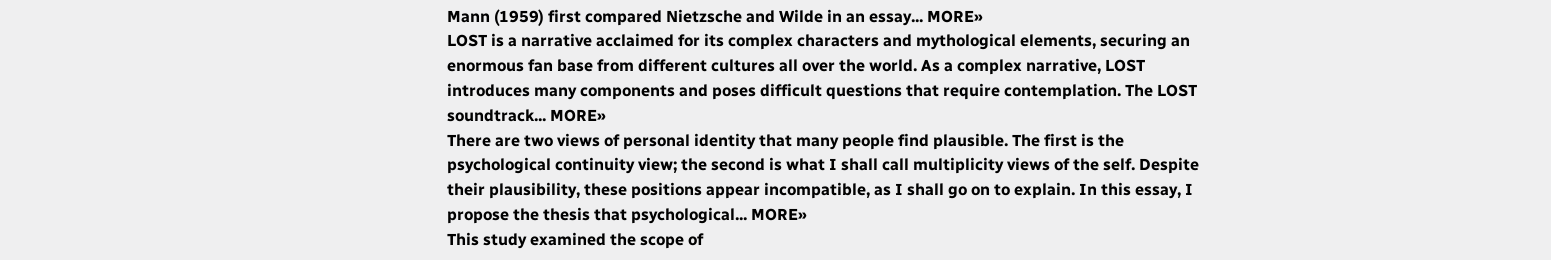Mann (1959) first compared Nietzsche and Wilde in an essay... MORE»
LOST is a narrative acclaimed for its complex characters and mythological elements, securing an enormous fan base from different cultures all over the world. As a complex narrative, LOST introduces many components and poses difficult questions that require contemplation. The LOST soundtrack... MORE»
There are two views of personal identity that many people find plausible. The first is the psychological continuity view; the second is what I shall call multiplicity views of the self. Despite their plausibility, these positions appear incompatible, as I shall go on to explain. In this essay, I propose the thesis that psychological... MORE»
This study examined the scope of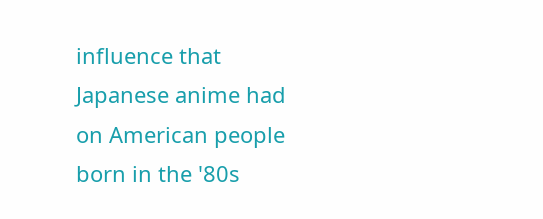influence that Japanese anime had on American people born in the '80s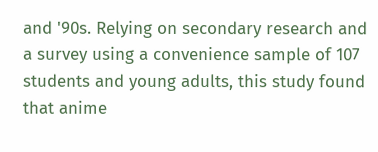and '90s. Relying on secondary research and a survey using a convenience sample of 107 students and young adults, this study found that anime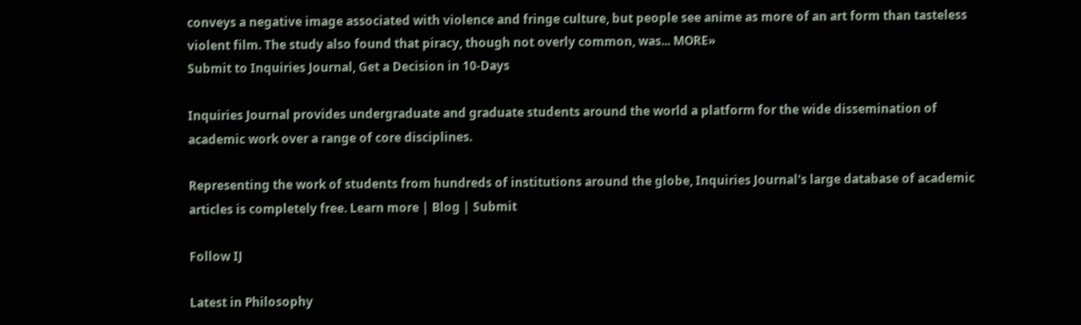conveys a negative image associated with violence and fringe culture, but people see anime as more of an art form than tasteless violent film. The study also found that piracy, though not overly common, was... MORE»
Submit to Inquiries Journal, Get a Decision in 10-Days

Inquiries Journal provides undergraduate and graduate students around the world a platform for the wide dissemination of academic work over a range of core disciplines.

Representing the work of students from hundreds of institutions around the globe, Inquiries Journal's large database of academic articles is completely free. Learn more | Blog | Submit

Follow IJ

Latest in Philosophy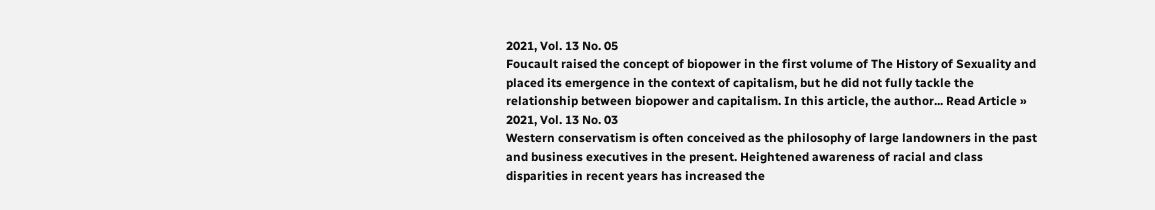2021, Vol. 13 No. 05
Foucault raised the concept of biopower in the first volume of The History of Sexuality and placed its emergence in the context of capitalism, but he did not fully tackle the relationship between biopower and capitalism. In this article, the author... Read Article »
2021, Vol. 13 No. 03
Western conservatism is often conceived as the philosophy of large landowners in the past and business executives in the present. Heightened awareness of racial and class disparities in recent years has increased the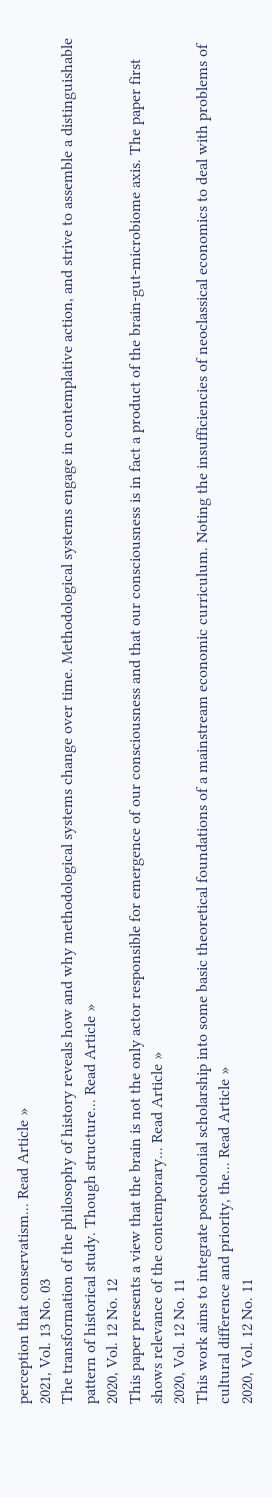perception that conservatism... Read Article »
2021, Vol. 13 No. 03
The transformation of the philosophy of history reveals how and why methodological systems change over time. Methodological systems engage in contemplative action, and strive to assemble a distinguishable pattern of historical study. Though structure... Read Article »
2020, Vol. 12 No. 12
This paper presents a view that the brain is not the only actor responsible for emergence of our consciousness and that our consciousness is in fact a product of the brain-gut-microbiome axis. The paper first shows relevance of the contemporary... Read Article »
2020, Vol. 12 No. 11
This work aims to integrate postcolonial scholarship into some basic theoretical foundations of a mainstream economic curriculum. Noting the insufficiencies of neoclassical economics to deal with problems of cultural difference and priority, the... Read Article »
2020, Vol. 12 No. 11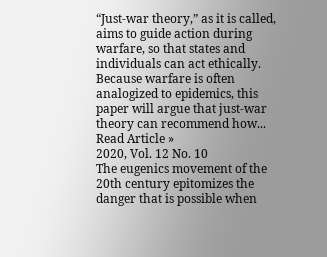“Just-war theory,” as it is called, aims to guide action during warfare, so that states and individuals can act ethically. Because warfare is often analogized to epidemics, this paper will argue that just-war theory can recommend how... Read Article »
2020, Vol. 12 No. 10
The eugenics movement of the 20th century epitomizes the danger that is possible when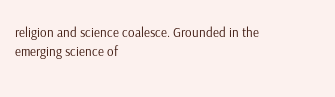religion and science coalesce. Grounded in the emerging science of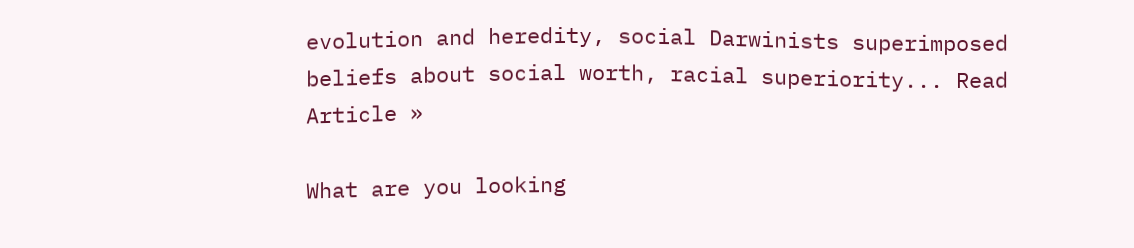evolution and heredity, social Darwinists superimposed beliefs about social worth, racial superiority... Read Article »

What are you looking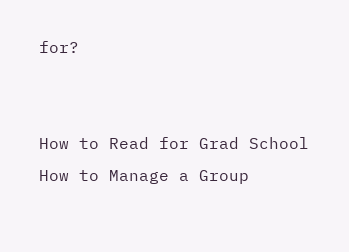for?


How to Read for Grad School
How to Manage a Group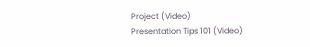Project (Video)
Presentation Tips 101 (Video)